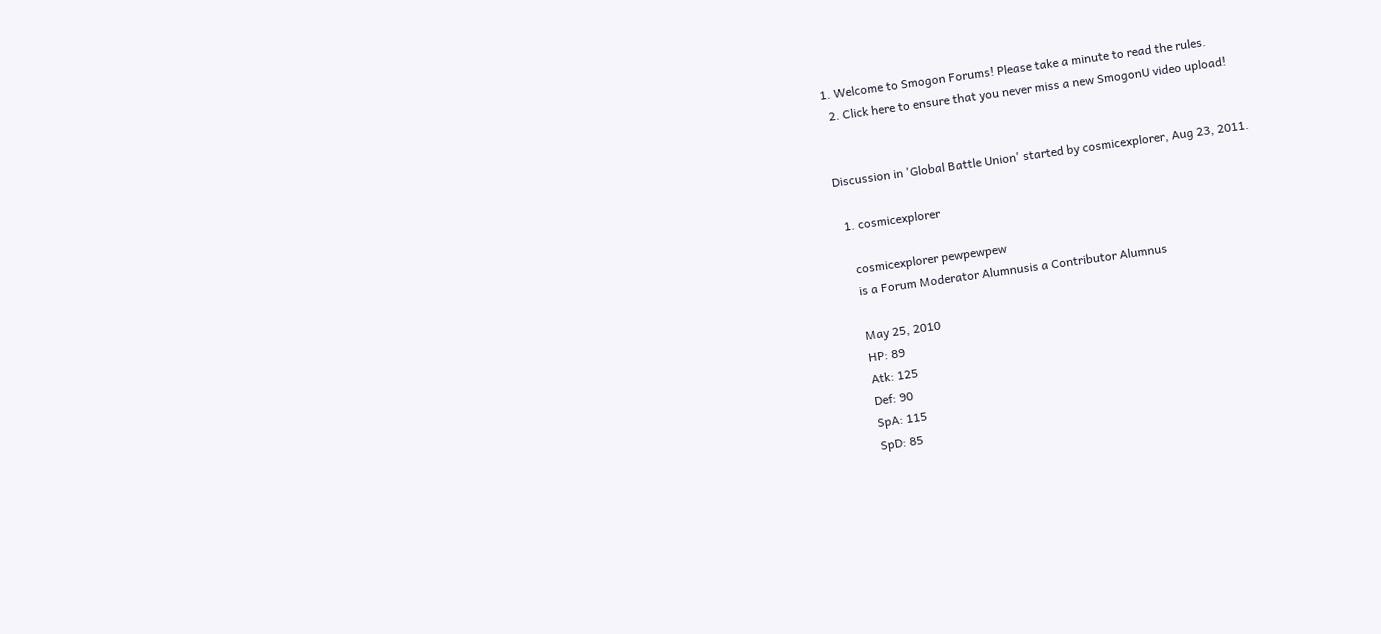1. Welcome to Smogon Forums! Please take a minute to read the rules.
  2. Click here to ensure that you never miss a new SmogonU video upload!


Discussion in 'Global Battle Union' started by cosmicexplorer, Aug 23, 2011.

  1. cosmicexplorer

    cosmicexplorer pewpewpew
    is a Forum Moderator Alumnusis a Contributor Alumnus

    May 25, 2010
    HP: 89
    Atk: 125
    Def: 90
    SpA: 115
    SpD: 85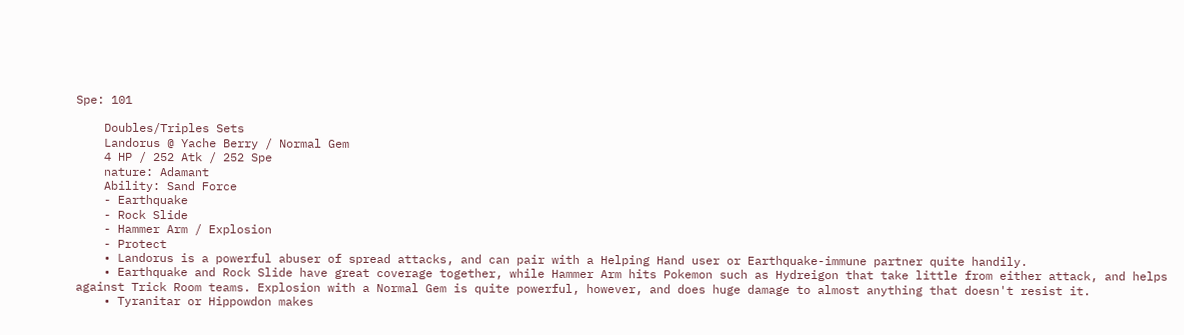Spe: 101

    Doubles/Triples Sets
    Landorus @ Yache Berry / Normal Gem
    4 HP / 252 Atk / 252 Spe
    nature: Adamant
    Ability: Sand Force
    - Earthquake
    - Rock Slide
    - Hammer Arm / Explosion
    - Protect
    • Landorus is a powerful abuser of spread attacks, and can pair with a Helping Hand user or Earthquake-immune partner quite handily.
    • Earthquake and Rock Slide have great coverage together, while Hammer Arm hits Pokemon such as Hydreigon that take little from either attack, and helps against Trick Room teams. Explosion with a Normal Gem is quite powerful, however, and does huge damage to almost anything that doesn't resist it.
    • Tyranitar or Hippowdon makes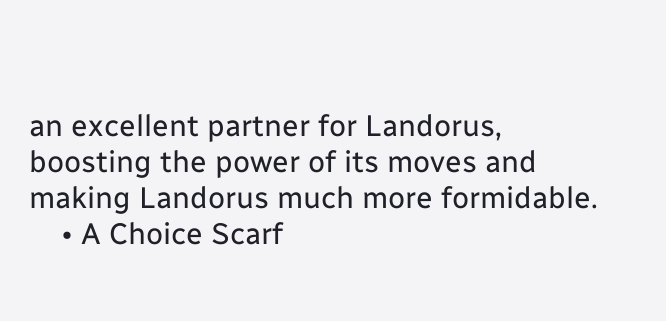an excellent partner for Landorus, boosting the power of its moves and making Landorus much more formidable.
    • A Choice Scarf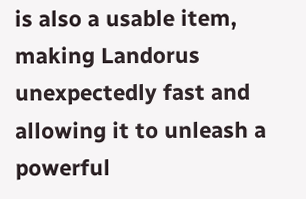is also a usable item, making Landorus unexpectedly fast and allowing it to unleash a powerful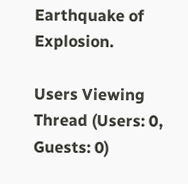Earthquake of Explosion.

Users Viewing Thread (Users: 0, Guests: 0)